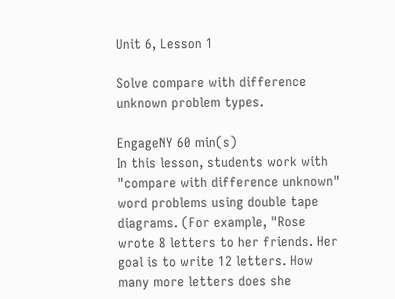Unit 6, Lesson 1

Solve compare with difference unknown problem types.

EngageNY 60 min(s)
In this lesson, students work with "compare with difference unknown" word problems using double tape diagrams. (For example, "Rose wrote 8 letters to her friends. Her goal is to write 12 letters. How many more letters does she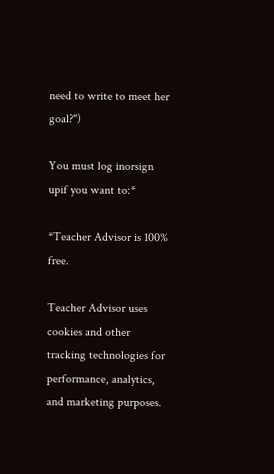need to write to meet her goal?")

You must log inorsign upif you want to:*

*Teacher Advisor is 100% free.

Teacher Advisor uses cookies and other tracking technologies for performance, analytics, and marketing purposes.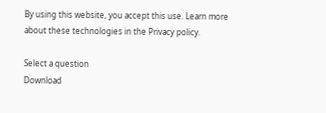By using this website, you accept this use. Learn more about these technologies in the Privacy policy.

Select a question
Download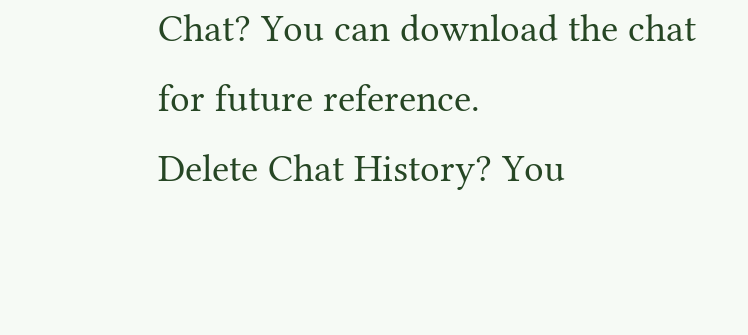Chat? You can download the chat for future reference.
Delete Chat History? You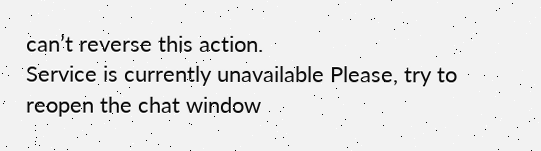can’t reverse this action.
Service is currently unavailable Please, try to reopen the chat window